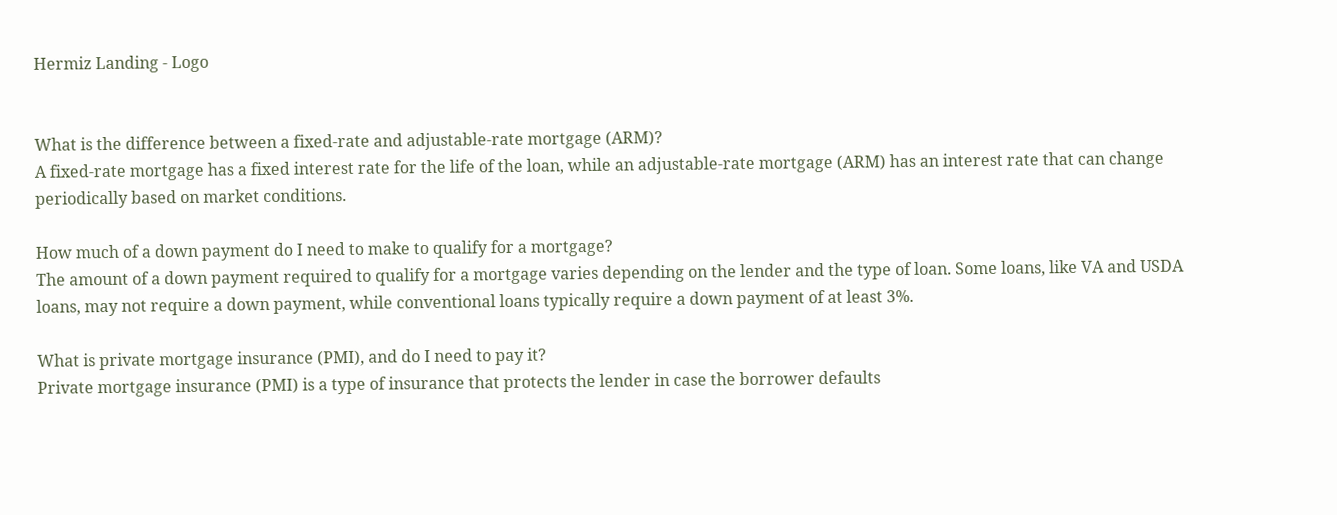Hermiz Landing - Logo


What is the difference between a fixed-rate and adjustable-rate mortgage (ARM)?
A fixed-rate mortgage has a fixed interest rate for the life of the loan, while an adjustable-rate mortgage (ARM) has an interest rate that can change periodically based on market conditions.

How much of a down payment do I need to make to qualify for a mortgage?
The amount of a down payment required to qualify for a mortgage varies depending on the lender and the type of loan. Some loans, like VA and USDA loans, may not require a down payment, while conventional loans typically require a down payment of at least 3%.

What is private mortgage insurance (PMI), and do I need to pay it?
Private mortgage insurance (PMI) is a type of insurance that protects the lender in case the borrower defaults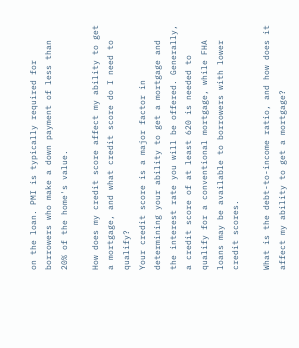on the loan. PMI is typically required for borrowers who make a down payment of less than 20% of the home's value.

How does my credit score affect my ability to get a mortgage, and what credit score do I need to qualify?
Your credit score is a major factor in determining your ability to get a mortgage and the interest rate you will be offered. Generally, a credit score of at least 620 is needed to qualify for a conventional mortgage, while FHA loans may be available to borrowers with lower credit scores.

What is the debt-to-income ratio, and how does it affect my ability to get a mortgage?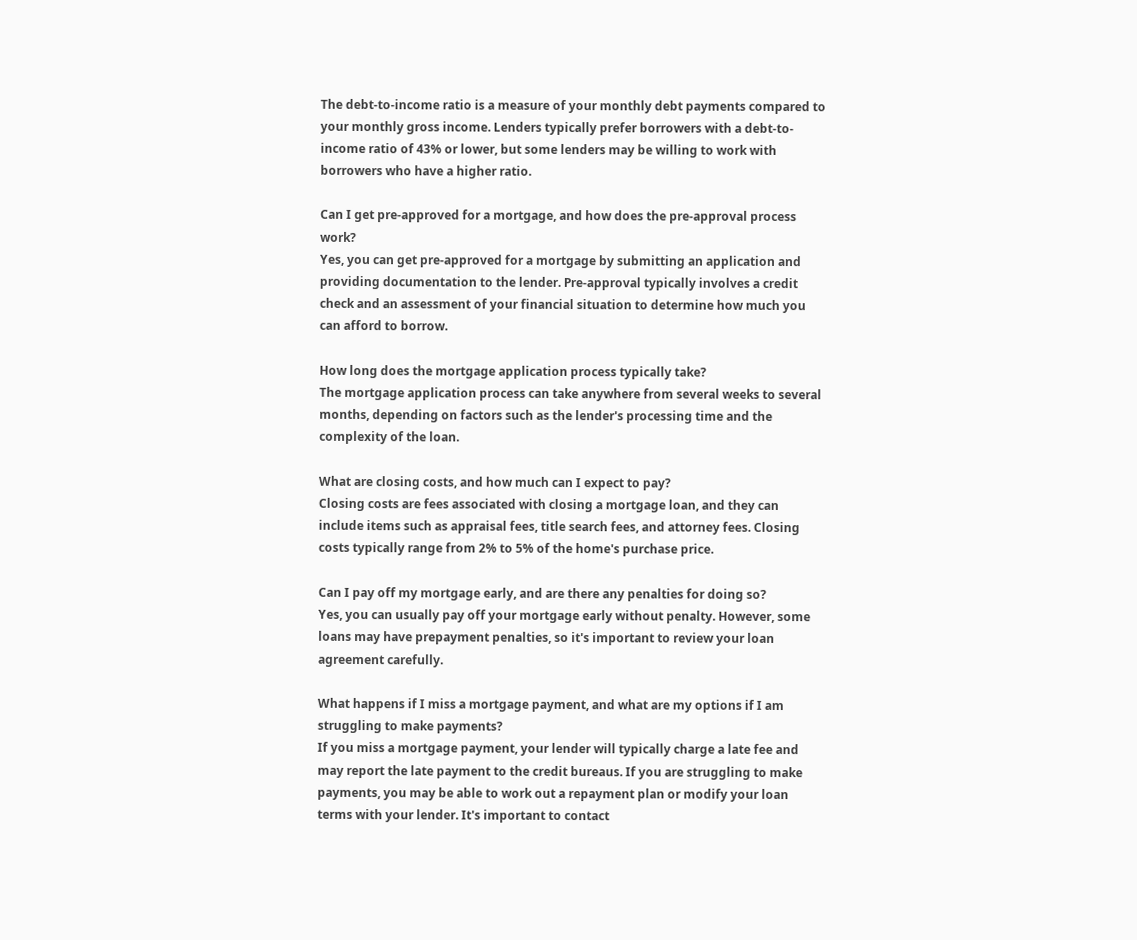The debt-to-income ratio is a measure of your monthly debt payments compared to your monthly gross income. Lenders typically prefer borrowers with a debt-to-income ratio of 43% or lower, but some lenders may be willing to work with borrowers who have a higher ratio.

Can I get pre-approved for a mortgage, and how does the pre-approval process work?
Yes, you can get pre-approved for a mortgage by submitting an application and providing documentation to the lender. Pre-approval typically involves a credit check and an assessment of your financial situation to determine how much you can afford to borrow.

How long does the mortgage application process typically take?
The mortgage application process can take anywhere from several weeks to several months, depending on factors such as the lender's processing time and the complexity of the loan.

What are closing costs, and how much can I expect to pay?
Closing costs are fees associated with closing a mortgage loan, and they can include items such as appraisal fees, title search fees, and attorney fees. Closing costs typically range from 2% to 5% of the home's purchase price.

Can I pay off my mortgage early, and are there any penalties for doing so?
Yes, you can usually pay off your mortgage early without penalty. However, some loans may have prepayment penalties, so it's important to review your loan agreement carefully.

What happens if I miss a mortgage payment, and what are my options if I am struggling to make payments?
If you miss a mortgage payment, your lender will typically charge a late fee and may report the late payment to the credit bureaus. If you are struggling to make payments, you may be able to work out a repayment plan or modify your loan terms with your lender. It's important to contact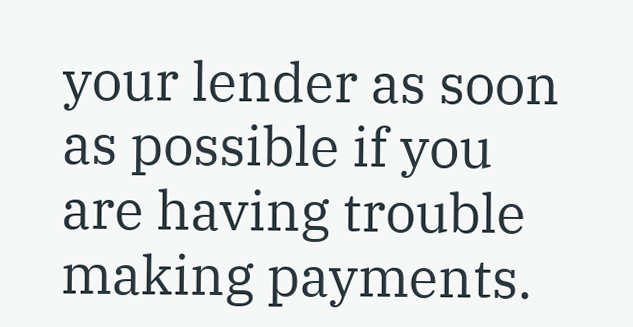your lender as soon as possible if you are having trouble making payments.